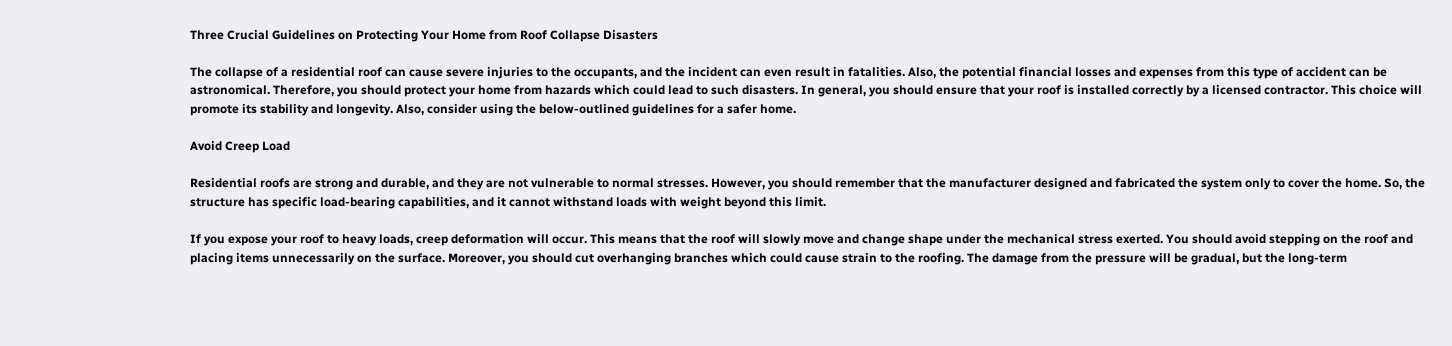Three Crucial Guidelines on Protecting Your Home from Roof Collapse Disasters

The collapse of a residential roof can cause severe injuries to the occupants, and the incident can even result in fatalities. Also, the potential financial losses and expenses from this type of accident can be astronomical. Therefore, you should protect your home from hazards which could lead to such disasters. In general, you should ensure that your roof is installed correctly by a licensed contractor. This choice will promote its stability and longevity. Also, consider using the below-outlined guidelines for a safer home.

Avoid Creep Load

Residential roofs are strong and durable, and they are not vulnerable to normal stresses. However, you should remember that the manufacturer designed and fabricated the system only to cover the home. So, the structure has specific load-bearing capabilities, and it cannot withstand loads with weight beyond this limit.

If you expose your roof to heavy loads, creep deformation will occur. This means that the roof will slowly move and change shape under the mechanical stress exerted. You should avoid stepping on the roof and placing items unnecessarily on the surface. Moreover, you should cut overhanging branches which could cause strain to the roofing. The damage from the pressure will be gradual, but the long-term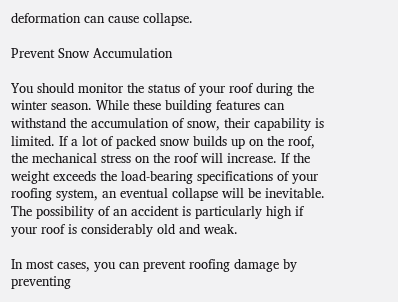deformation can cause collapse.

Prevent Snow Accumulation

You should monitor the status of your roof during the winter season. While these building features can withstand the accumulation of snow, their capability is limited. If a lot of packed snow builds up on the roof, the mechanical stress on the roof will increase. If the weight exceeds the load-bearing specifications of your roofing system, an eventual collapse will be inevitable. The possibility of an accident is particularly high if your roof is considerably old and weak.

In most cases, you can prevent roofing damage by preventing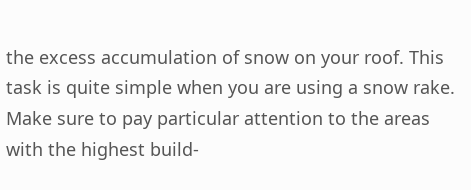the excess accumulation of snow on your roof. This task is quite simple when you are using a snow rake. Make sure to pay particular attention to the areas with the highest build-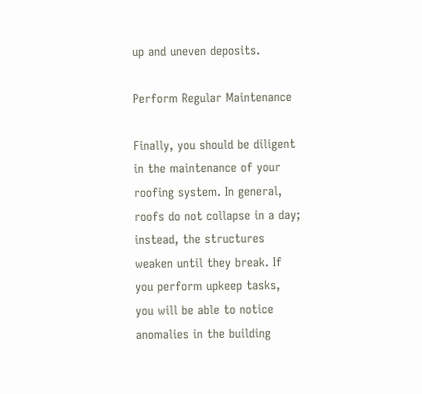up and uneven deposits.

Perform Regular Maintenance

Finally, you should be diligent in the maintenance of your roofing system. In general, roofs do not collapse in a day; instead, the structures weaken until they break. If you perform upkeep tasks, you will be able to notice anomalies in the building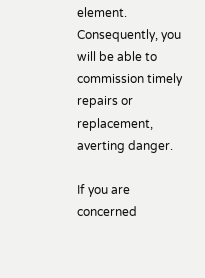element. Consequently, you will be able to commission timely repairs or replacement, averting danger.

If you are concerned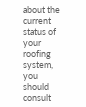about the current status of your roofing system, you should consult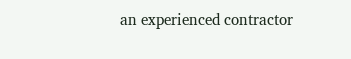an experienced contractor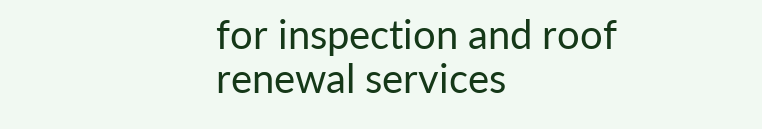for inspection and roof renewal services